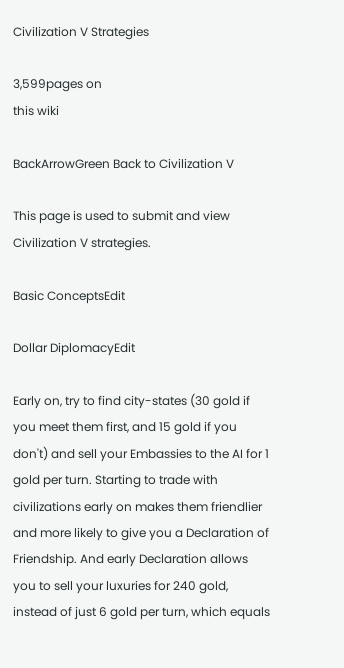Civilization V Strategies

3,599pages on
this wiki

BackArrowGreen Back to Civilization V

This page is used to submit and view Civilization V strategies.

Basic ConceptsEdit

Dollar DiplomacyEdit

Early on, try to find city-states (30 gold if you meet them first, and 15 gold if you don't) and sell your Embassies to the AI for 1 gold per turn. Starting to trade with civilizations early on makes them friendlier and more likely to give you a Declaration of Friendship. And early Declaration allows you to sell your luxuries for 240 gold, instead of just 6 gold per turn, which equals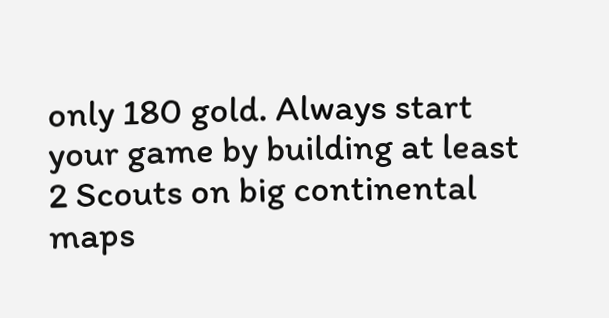only 180 gold. Always start your game by building at least 2 Scouts on big continental maps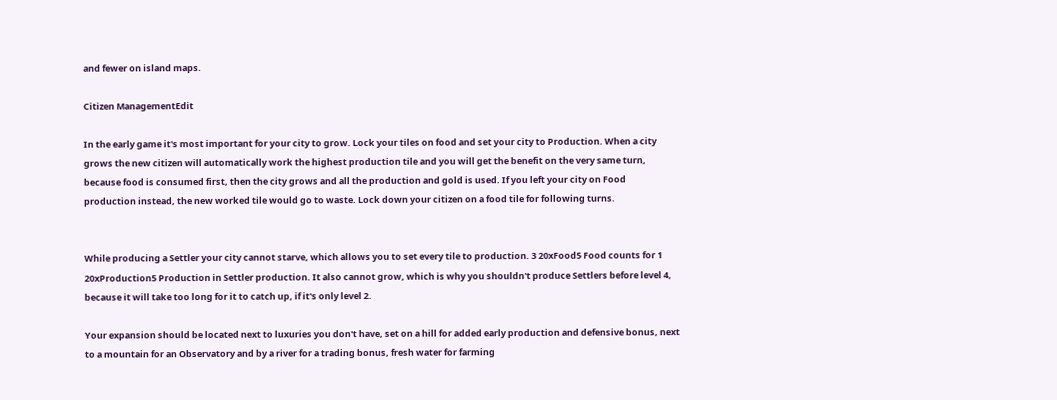and fewer on island maps.

Citizen ManagementEdit

In the early game it's most important for your city to grow. Lock your tiles on food and set your city to Production. When a city grows the new citizen will automatically work the highest production tile and you will get the benefit on the very same turn, because food is consumed first, then the city grows and all the production and gold is used. If you left your city on Food production instead, the new worked tile would go to waste. Lock down your citizen on a food tile for following turns.


While producing a Settler your city cannot starve, which allows you to set every tile to production. 3 20xFood5 Food counts for 1 20xProduction5 Production in Settler production. It also cannot grow, which is why you shouldn't produce Settlers before level 4, because it will take too long for it to catch up, if it's only level 2.

Your expansion should be located next to luxuries you don't have, set on a hill for added early production and defensive bonus, next to a mountain for an Observatory and by a river for a trading bonus, fresh water for farming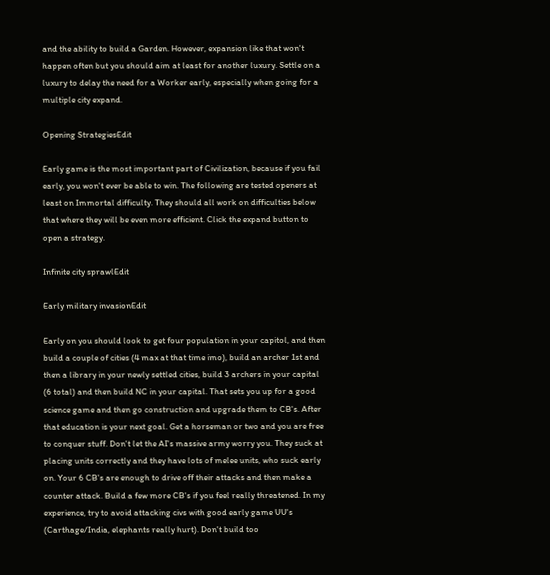and the ability to build a Garden. However, expansion like that won't happen often but you should aim at least for another luxury. Settle on a luxury to delay the need for a Worker early, especially when going for a multiple city expand.

Opening StrategiesEdit

Early game is the most important part of Civilization, because if you fail early, you won't ever be able to win. The following are tested openers at least on Immortal difficulty. They should all work on difficulties below that where they will be even more efficient. Click the expand button to open a strategy.

Infinite city sprawlEdit

Early military invasionEdit

Early on you should look to get four population in your capitol, and then build a couple of cities (4 max at that time imo), build an archer 1st and then a library in your newly settled cities, build 3 archers in your capital (6 total) and then build NC in your capital. That sets you up for a good science game and then go construction and upgrade them to CB's. After that education is your next goal. Get a horseman or two and you are free to conquer stuff. Don't let the AI's massive army worry you. They suck at placing units correctly and they have lots of melee units, who suck early on. Your 6 CB's are enough to drive off their attacks and then make a counter attack. Build a few more CB's if you feel really threatened. In my experience, try to avoid attacking civs with good early game UU's (Carthage/India, elephants really hurt). Don't build too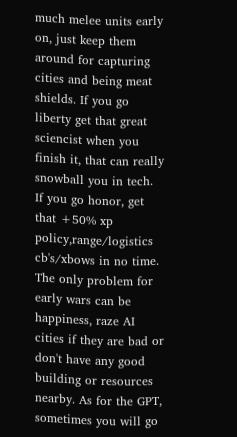much melee units early on, just keep them around for capturing cities and being meat shields. If you go liberty get that great sciencist when you finish it, that can really snowball you in tech. If you go honor, get that +50% xp policy,range/logistics cb's/xbows in no time. The only problem for early wars can be happiness, raze AI cities if they are bad or don't have any good building or resources nearby. As for the GPT, sometimes you will go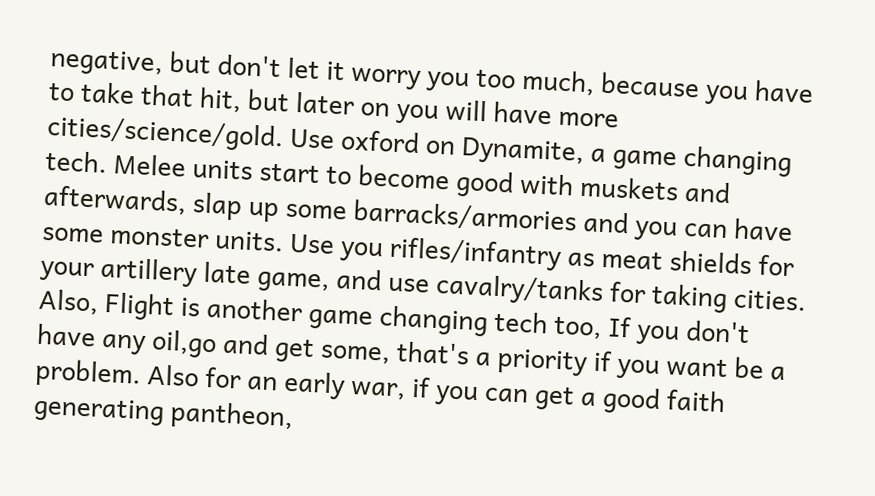negative, but don't let it worry you too much, because you have to take that hit, but later on you will have more cities/science/gold. Use oxford on Dynamite, a game changing tech. Melee units start to become good with muskets and afterwards, slap up some barracks/armories and you can have some monster units. Use you rifles/infantry as meat shields for your artillery late game, and use cavalry/tanks for taking cities. Also, Flight is another game changing tech too, If you don't have any oil,go and get some, that's a priority if you want be a problem. Also for an early war, if you can get a good faith generating pantheon,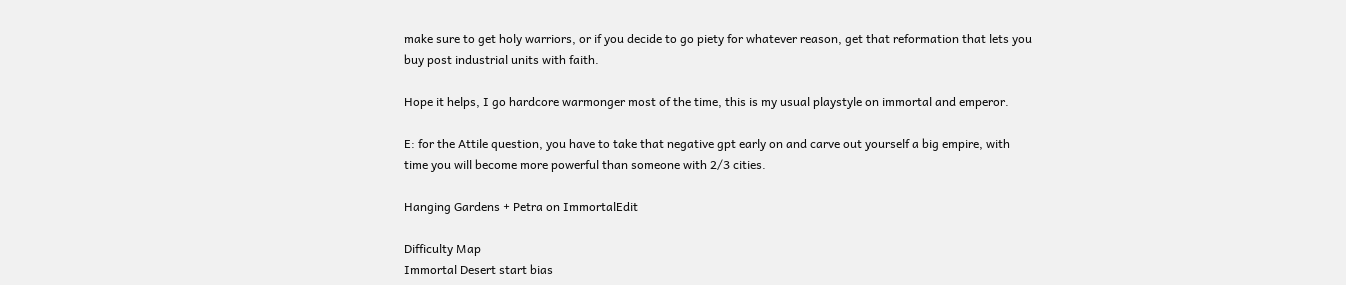make sure to get holy warriors, or if you decide to go piety for whatever reason, get that reformation that lets you buy post industrial units with faith.

Hope it helps, I go hardcore warmonger most of the time, this is my usual playstyle on immortal and emperor.

E: for the Attile question, you have to take that negative gpt early on and carve out yourself a big empire, with time you will become more powerful than someone with 2/3 cities.

Hanging Gardens + Petra on ImmortalEdit

Difficulty Map
Immortal Desert start bias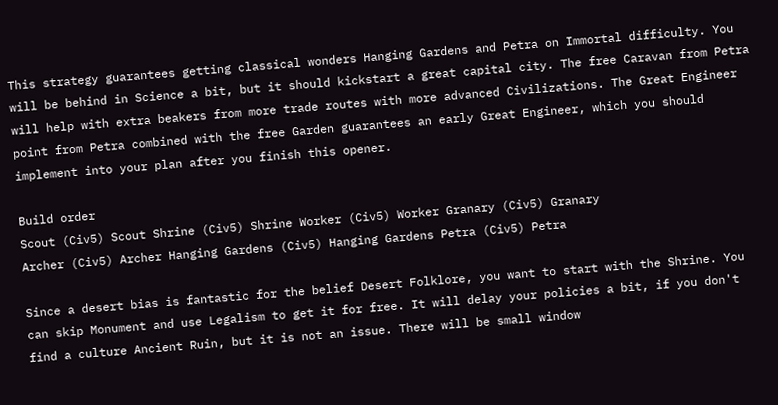This strategy guarantees getting classical wonders Hanging Gardens and Petra on Immortal difficulty. You will be behind in Science a bit, but it should kickstart a great capital city. The free Caravan from Petra will help with extra beakers from more trade routes with more advanced Civilizations. The Great Engineer point from Petra combined with the free Garden guarantees an early Great Engineer, which you should implement into your plan after you finish this opener.

Build order
Scout (Civ5) Scout Shrine (Civ5) Shrine Worker (Civ5) Worker Granary (Civ5) Granary
Archer (Civ5) Archer Hanging Gardens (Civ5) Hanging Gardens Petra (Civ5) Petra

Since a desert bias is fantastic for the belief Desert Folklore, you want to start with the Shrine. You can skip Monument and use Legalism to get it for free. It will delay your policies a bit, if you don't find a culture Ancient Ruin, but it is not an issue. There will be small window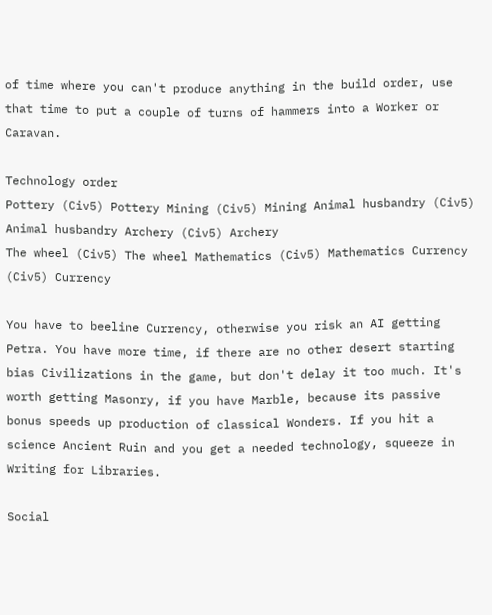of time where you can't produce anything in the build order, use that time to put a couple of turns of hammers into a Worker or Caravan.

Technology order
Pottery (Civ5) Pottery Mining (Civ5) Mining Animal husbandry (Civ5) Animal husbandry Archery (Civ5) Archery
The wheel (Civ5) The wheel Mathematics (Civ5) Mathematics Currency (Civ5) Currency

You have to beeline Currency, otherwise you risk an AI getting Petra. You have more time, if there are no other desert starting bias Civilizations in the game, but don't delay it too much. It's worth getting Masonry, if you have Marble, because its passive bonus speeds up production of classical Wonders. If you hit a science Ancient Ruin and you get a needed technology, squeeze in Writing for Libraries.

Social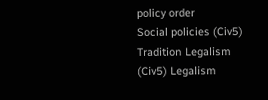policy order
Social policies (Civ5) Tradition Legalism (Civ5) Legalism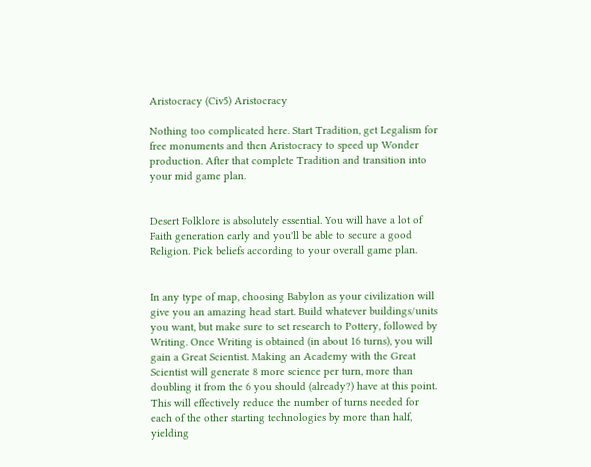Aristocracy (Civ5) Aristocracy

Nothing too complicated here. Start Tradition, get Legalism for free monuments and then Aristocracy to speed up Wonder production. After that complete Tradition and transition into your mid game plan.


Desert Folklore is absolutely essential. You will have a lot of Faith generation early and you'll be able to secure a good Religion. Pick beliefs according to your overall game plan.


In any type of map, choosing Babylon as your civilization will give you an amazing head start. Build whatever buildings/units you want, but make sure to set research to Pottery, followed by Writing. Once Writing is obtained (in about 16 turns), you will gain a Great Scientist. Making an Academy with the Great Scientist will generate 8 more science per turn, more than doubling it from the 6 you should (already?) have at this point. This will effectively reduce the number of turns needed for each of the other starting technologies by more than half, yielding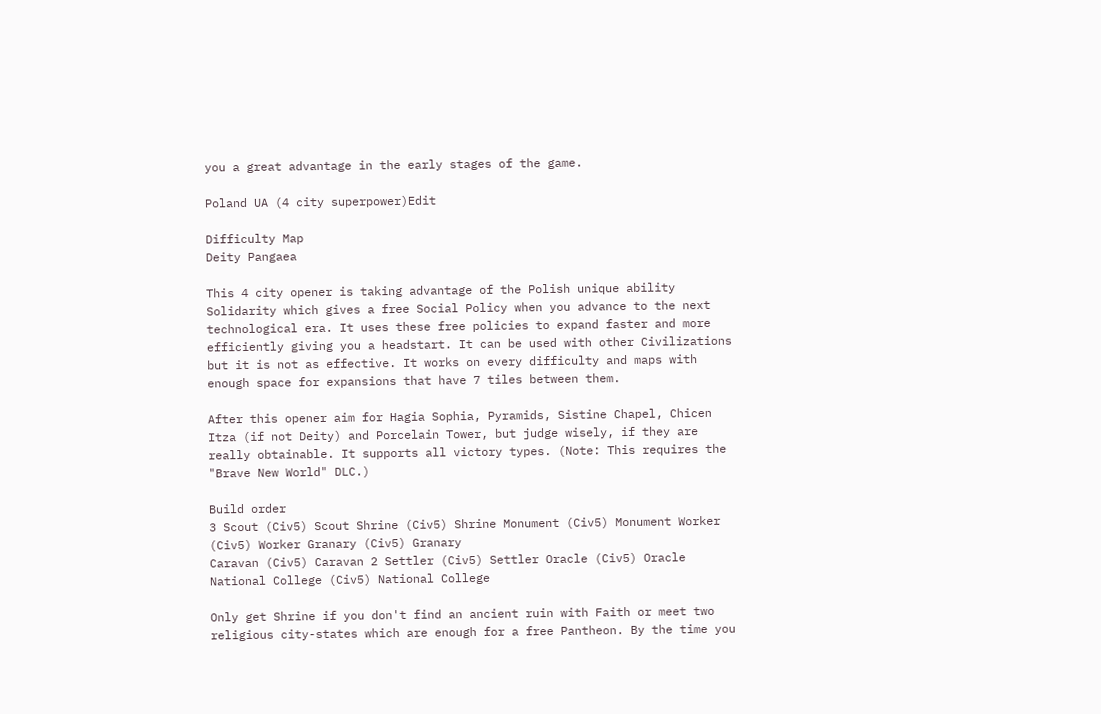you a great advantage in the early stages of the game.

Poland UA (4 city superpower)Edit

Difficulty Map
Deity Pangaea

This 4 city opener is taking advantage of the Polish unique ability Solidarity which gives a free Social Policy when you advance to the next technological era. It uses these free policies to expand faster and more efficiently giving you a headstart. It can be used with other Civilizations but it is not as effective. It works on every difficulty and maps with enough space for expansions that have 7 tiles between them.

After this opener aim for Hagia Sophia, Pyramids, Sistine Chapel, Chicen Itza (if not Deity) and Porcelain Tower, but judge wisely, if they are really obtainable. It supports all victory types. (Note: This requires the "Brave New World" DLC.)

Build order
3 Scout (Civ5) Scout Shrine (Civ5) Shrine Monument (Civ5) Monument Worker (Civ5) Worker Granary (Civ5) Granary
Caravan (Civ5) Caravan 2 Settler (Civ5) Settler Oracle (Civ5) Oracle National College (Civ5) National College

Only get Shrine if you don't find an ancient ruin with Faith or meet two religious city-states which are enough for a free Pantheon. By the time you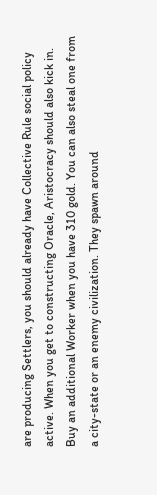are producing Settlers, you should already have Collective Rule social policy active. When you get to constructing Oracle, Aristocracy should also kick in. Buy an additional Worker when you have 310 gold. You can also steal one from a city-state or an enemy civilization. They spawn around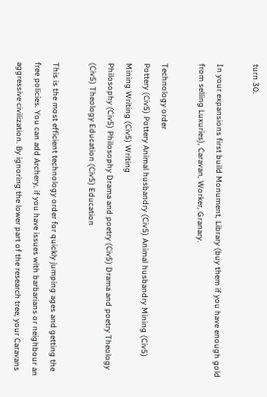turn 30.

In your expansions first build Monument, Library (buy them if you have enough gold from selling Luxuries), Caravan, Worker, Granary.

Technology order
Pottery (Civ5) Pottery Animal husbandry (Civ5) Animal husbandry Mining (Civ5) Mining Writing (Civ5) Writing
Philosophy (Civ5) Philosophy Drama and poetry (Civ5) Drama and poetry Theology (Civ5) Theology Education (Civ5) Education

This is the most efficient technology order for quickly jumping ages and getting the free policies. You can add Archery, if you have issues with barbarians or neighbour an aggressive civilization. By ignoring the lower part of the research tree, your Caravans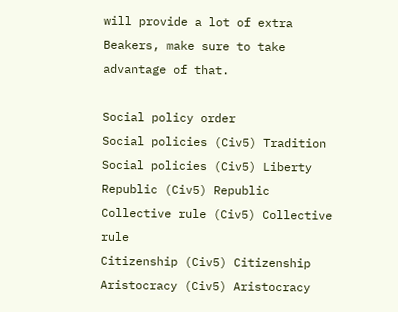will provide a lot of extra Beakers, make sure to take advantage of that.

Social policy order
Social policies (Civ5) Tradition Social policies (Civ5) Liberty Republic (Civ5) Republic Collective rule (Civ5) Collective rule
Citizenship (Civ5) Citizenship Aristocracy (Civ5) Aristocracy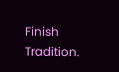Finish Tradition.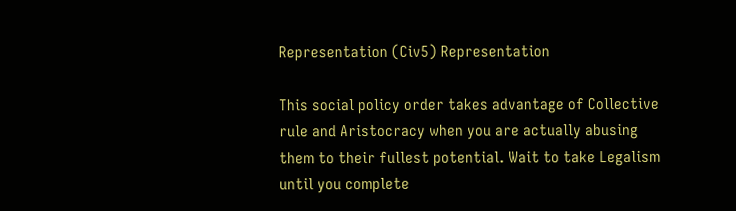Representation (Civ5) Representation

This social policy order takes advantage of Collective rule and Aristocracy when you are actually abusing them to their fullest potential. Wait to take Legalism until you complete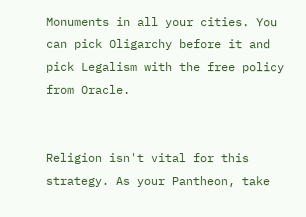Monuments in all your cities. You can pick Oligarchy before it and pick Legalism with the free policy from Oracle.


Religion isn't vital for this strategy. As your Pantheon, take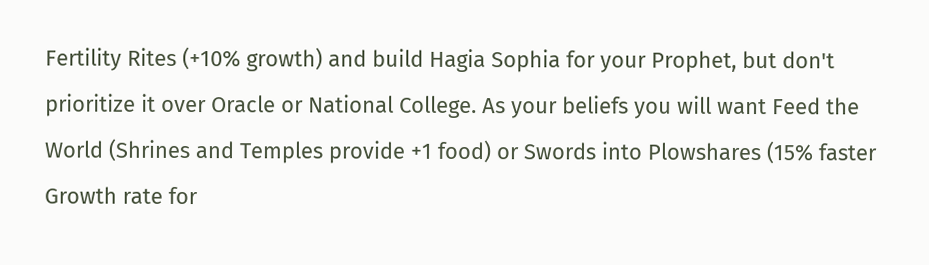Fertility Rites (+10% growth) and build Hagia Sophia for your Prophet, but don't prioritize it over Oracle or National College. As your beliefs you will want Feed the World (Shrines and Temples provide +1 food) or Swords into Plowshares (15% faster Growth rate for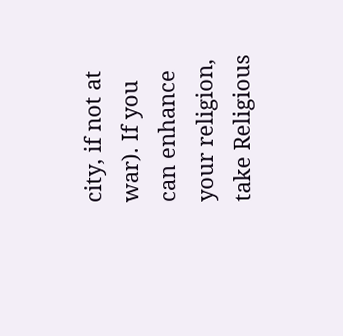city, if not at war). If you can enhance your religion, take Religious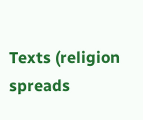Texts (religion spreads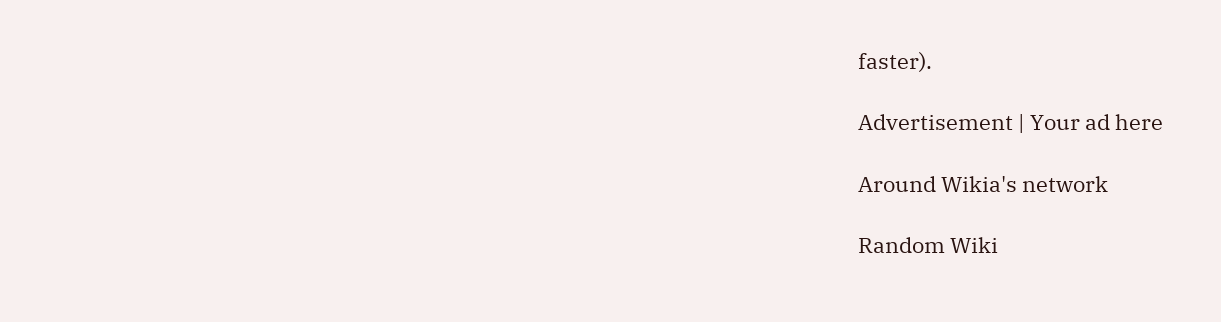faster).

Advertisement | Your ad here

Around Wikia's network

Random Wiki